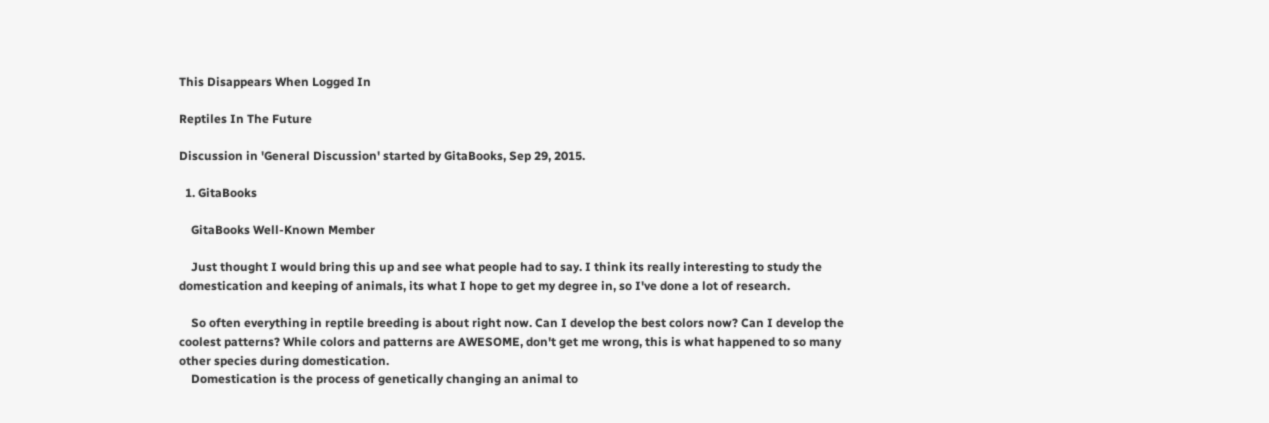This Disappears When Logged In

Reptiles In The Future

Discussion in 'General Discussion' started by GitaBooks, Sep 29, 2015.

  1. GitaBooks

    GitaBooks Well-Known Member

    Just thought I would bring this up and see what people had to say. I think its really interesting to study the domestication and keeping of animals, its what I hope to get my degree in, so I've done a lot of research.

    So often everything in reptile breeding is about right now. Can I develop the best colors now? Can I develop the coolest patterns? While colors and patterns are AWESOME, don't get me wrong, this is what happened to so many other species during domestication.
    Domestication is the process of genetically changing an animal to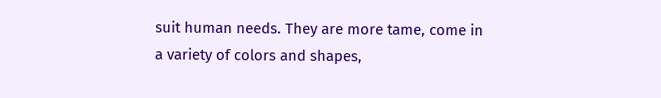suit human needs. They are more tame, come in a variety of colors and shapes,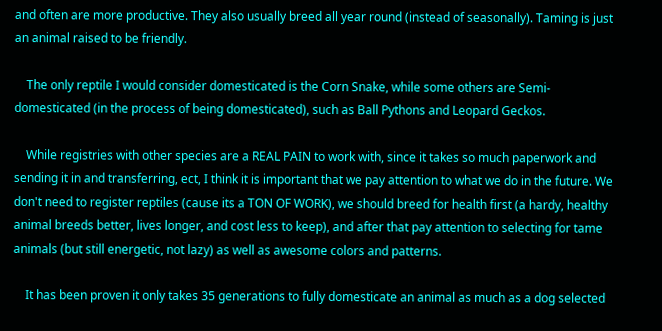and often are more productive. They also usually breed all year round (instead of seasonally). Taming is just an animal raised to be friendly.

    The only reptile I would consider domesticated is the Corn Snake, while some others are Semi-domesticated (in the process of being domesticated), such as Ball Pythons and Leopard Geckos.

    While registries with other species are a REAL PAIN to work with, since it takes so much paperwork and sending it in and transferring, ect, I think it is important that we pay attention to what we do in the future. We don't need to register reptiles (cause its a TON OF WORK), we should breed for health first (a hardy, healthy animal breeds better, lives longer, and cost less to keep), and after that pay attention to selecting for tame animals (but still energetic, not lazy) as well as awesome colors and patterns.

    It has been proven it only takes 35 generations to fully domesticate an animal as much as a dog selected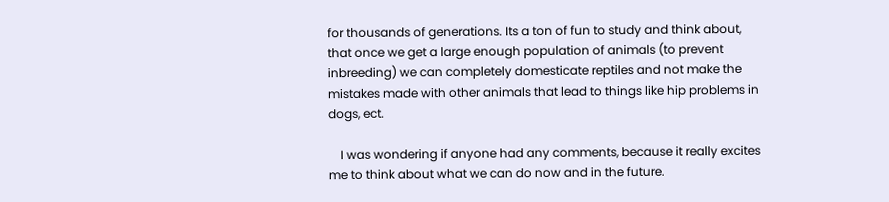for thousands of generations. Its a ton of fun to study and think about, that once we get a large enough population of animals (to prevent inbreeding) we can completely domesticate reptiles and not make the mistakes made with other animals that lead to things like hip problems in dogs, ect.

    I was wondering if anyone had any comments, because it really excites me to think about what we can do now and in the future.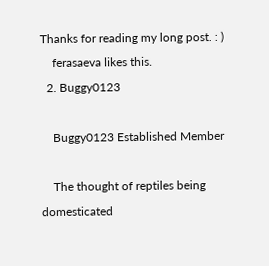Thanks for reading my long post. : )
    ferasaeva likes this.
  2. Buggy0123

    Buggy0123 Established Member

    The thought of reptiles being domesticated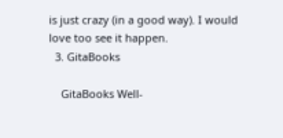is just crazy (in a good way). I would love too see it happen.
  3. GitaBooks

    GitaBooks Well-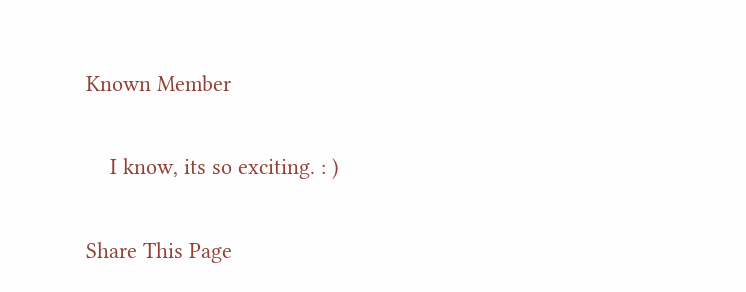Known Member

    I know, its so exciting. : )

Share This Page